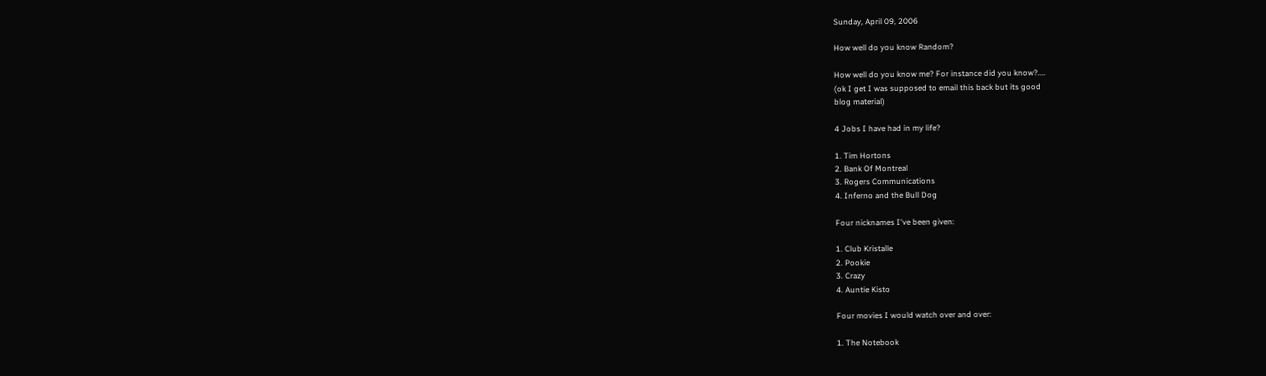Sunday, April 09, 2006

How well do you know Random?

How well do you know me? For instance did you know?....
(ok I get I was supposed to email this back but its good
blog material)

4 Jobs I have had in my life?

1. Tim Hortons
2. Bank Of Montreal
3. Rogers Communications
4. Inferno and the Bull Dog

Four nicknames I've been given:

1. Club Kristalle
2. Pookie
3. Crazy
4. Auntie Kisto

Four movies I would watch over and over:

1. The Notebook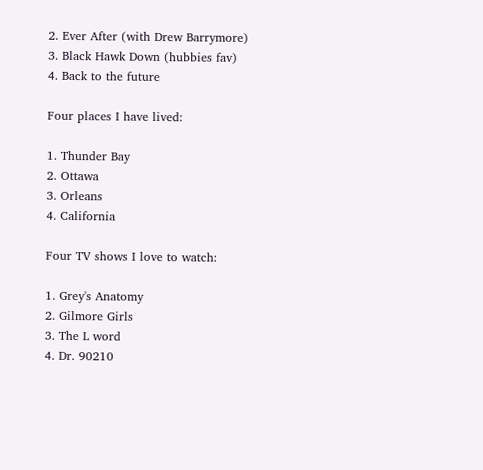2. Ever After (with Drew Barrymore)
3. Black Hawk Down (hubbies fav)
4. Back to the future

Four places I have lived:

1. Thunder Bay
2. Ottawa
3. Orleans
4. California

Four TV shows I love to watch:

1. Grey's Anatomy
2. Gilmore Girls
3. The L word
4. Dr. 90210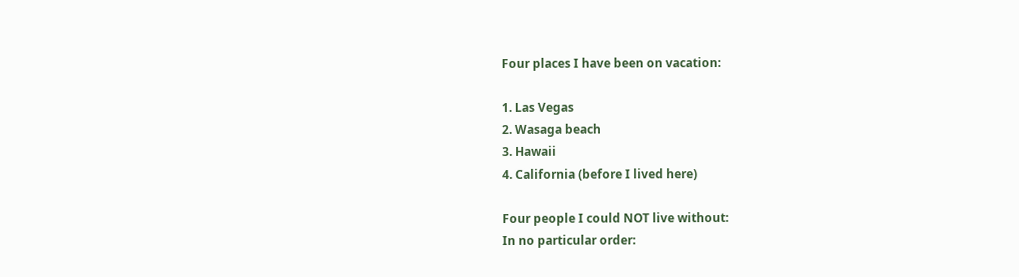Four places I have been on vacation:

1. Las Vegas
2. Wasaga beach
3. Hawaii
4. California (before I lived here)

Four people I could NOT live without:
In no particular order: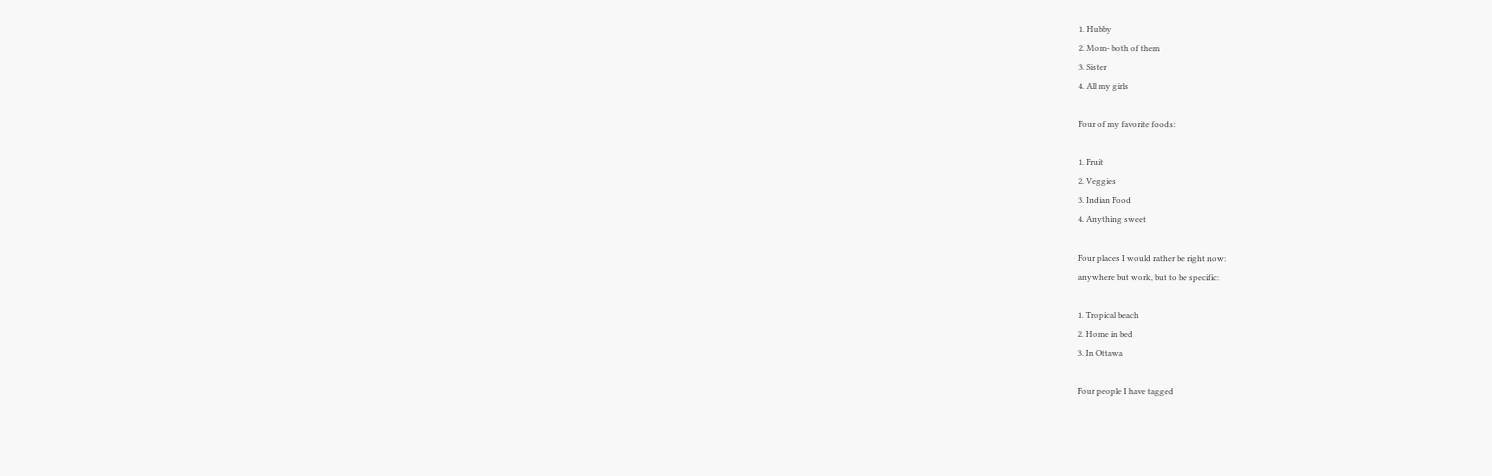1. Hubby
2. Mom- both of them
3. Sister
4. All my girls

Four of my favorite foods:

1. Fruit
2. Veggies
3. Indian Food
4. Anything sweet

Four places I would rather be right now:
anywhere but work, but to be specific:

1. Tropical beach
2. Home in bed
3. In Ottawa

Four people I have tagged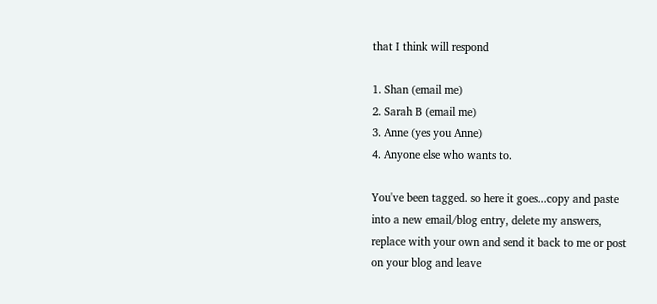that I think will respond

1. Shan (email me)
2. Sarah B (email me)
3. Anne (yes you Anne)
4. Anyone else who wants to.

You've been tagged. so here it goes...copy and paste
into a new email/blog entry, delete my answers,
replace with your own and send it back to me or post
on your blog and leave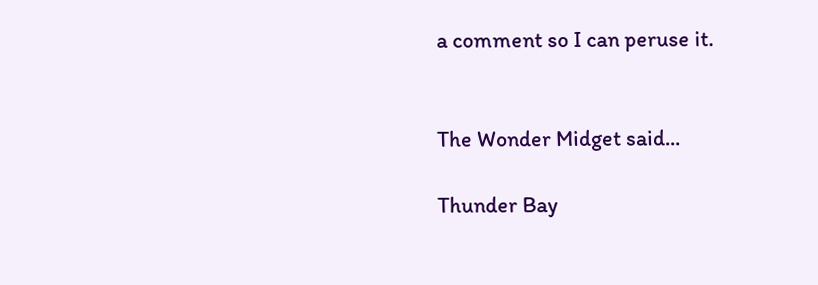a comment so I can peruse it.


The Wonder Midget said...

Thunder Bay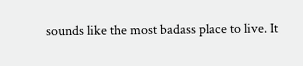sounds like the most badass place to live. It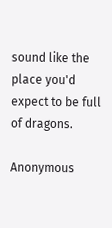sound like the place you'd expect to be full of dragons.

Anonymous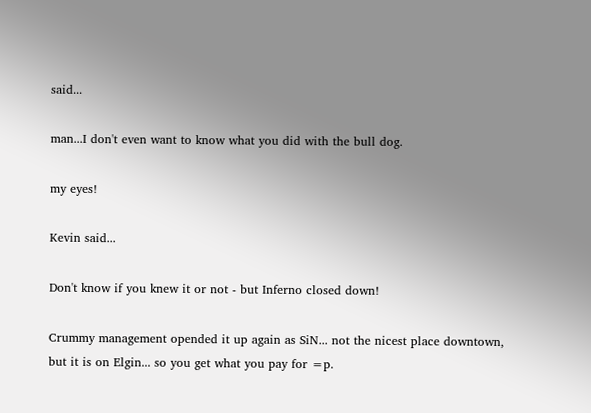said...

man...I don't even want to know what you did with the bull dog.

my eyes!

Kevin said...

Don't know if you knew it or not - but Inferno closed down!

Crummy management opended it up again as SiN... not the nicest place downtown, but it is on Elgin... so you get what you pay for =p.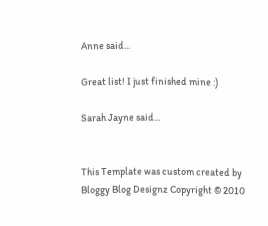Anne said...

Great list! I just finished mine :)

Sarah Jayne said...


This Template was custom created by Bloggy Blog Designz Copyright © 2010